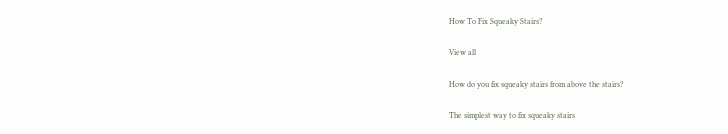How To Fix Squeaky Stairs?

View all

How do you fix squeaky stairs from above the stairs?

The simplest way to fix squeaky stairs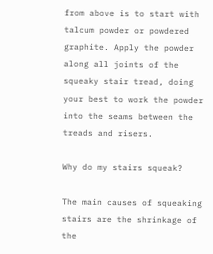from above is to start with talcum powder or powdered graphite. Apply the powder along all joints of the squeaky stair tread, doing your best to work the powder into the seams between the treads and risers.

Why do my stairs squeak?

The main causes of squeaking stairs are the shrinkage of the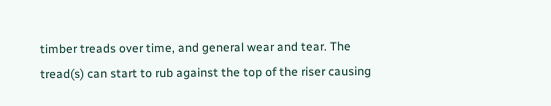timber treads over time, and general wear and tear. The tread(s) can start to rub against the top of the riser causing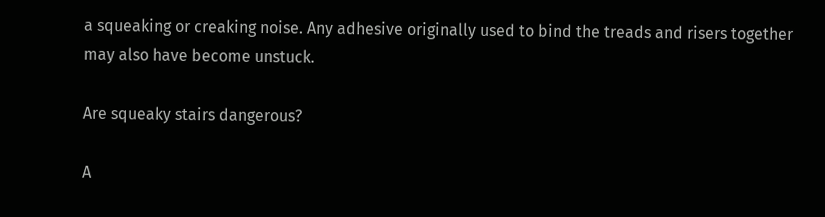a squeaking or creaking noise. Any adhesive originally used to bind the treads and risers together may also have become unstuck.

Are squeaky stairs dangerous?

A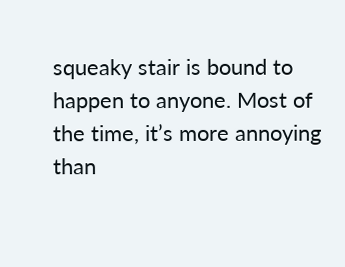squeaky stair is bound to happen to anyone. Most of the time, it’s more annoying than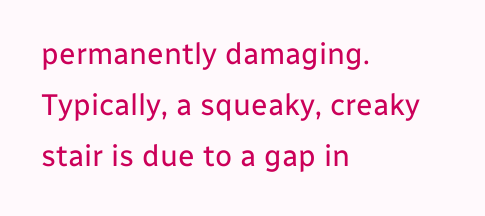permanently damaging. Typically, a squeaky, creaky stair is due to a gap in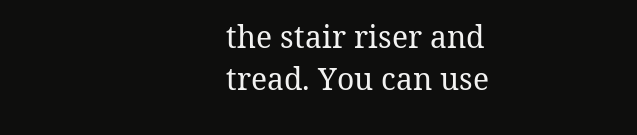the stair riser and tread. You can use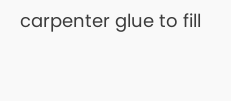carpenter glue to fill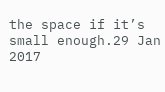the space if it’s small enough.29 Jan 2017